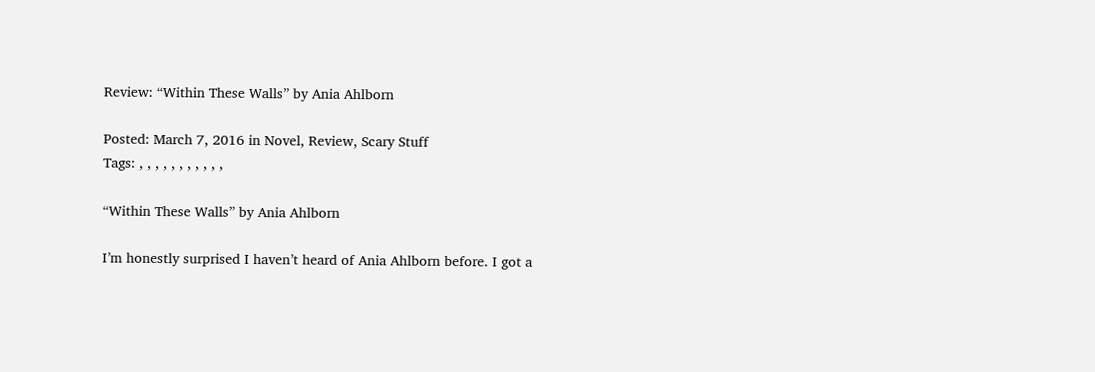Review: “Within These Walls” by Ania Ahlborn

Posted: March 7, 2016 in Novel, Review, Scary Stuff
Tags: , , , , , , , , , , ,

“Within These Walls” by Ania Ahlborn

I’m honestly surprised I haven’t heard of Ania Ahlborn before. I got a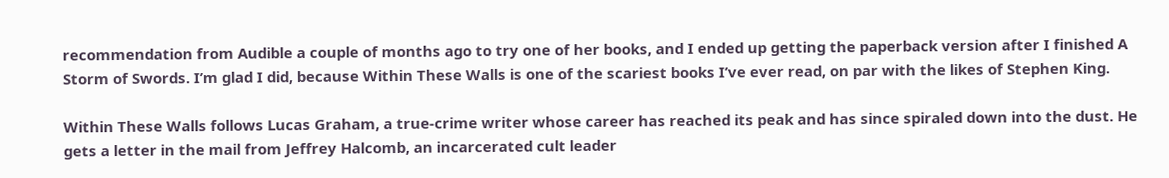recommendation from Audible a couple of months ago to try one of her books, and I ended up getting the paperback version after I finished A Storm of Swords. I’m glad I did, because Within These Walls is one of the scariest books I’ve ever read, on par with the likes of Stephen King.

Within These Walls follows Lucas Graham, a true-crime writer whose career has reached its peak and has since spiraled down into the dust. He gets a letter in the mail from Jeffrey Halcomb, an incarcerated cult leader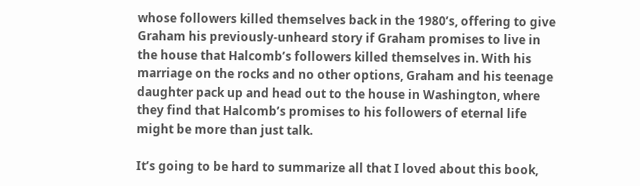whose followers killed themselves back in the 1980’s, offering to give Graham his previously-unheard story if Graham promises to live in the house that Halcomb’s followers killed themselves in. With his marriage on the rocks and no other options, Graham and his teenage daughter pack up and head out to the house in Washington, where they find that Halcomb’s promises to his followers of eternal life might be more than just talk.

It’s going to be hard to summarize all that I loved about this book,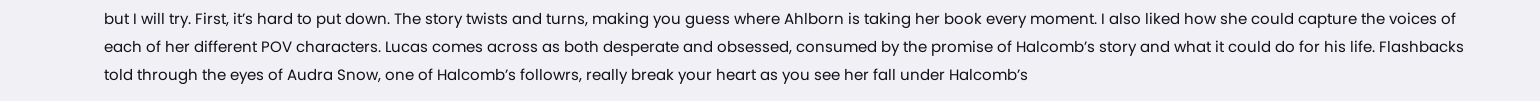but I will try. First, it’s hard to put down. The story twists and turns, making you guess where Ahlborn is taking her book every moment. I also liked how she could capture the voices of each of her different POV characters. Lucas comes across as both desperate and obsessed, consumed by the promise of Halcomb’s story and what it could do for his life. Flashbacks told through the eyes of Audra Snow, one of Halcomb’s followrs, really break your heart as you see her fall under Halcomb’s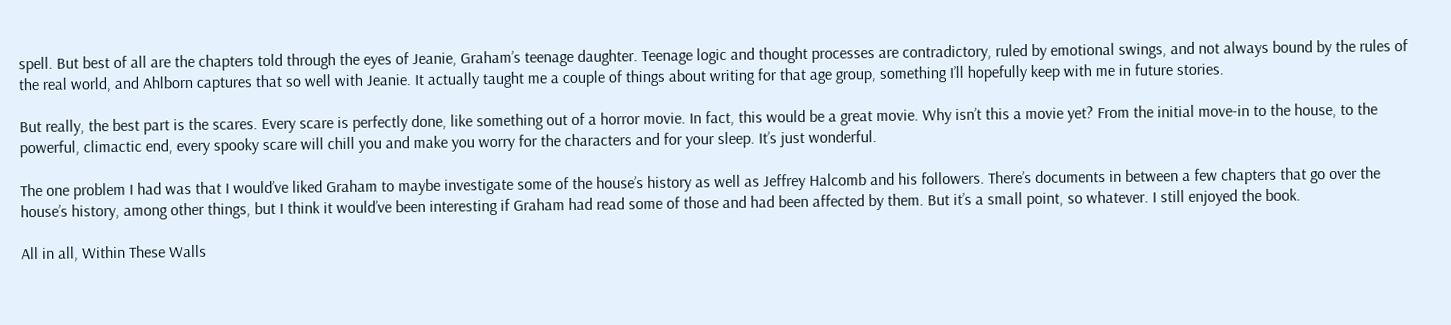spell. But best of all are the chapters told through the eyes of Jeanie, Graham’s teenage daughter. Teenage logic and thought processes are contradictory, ruled by emotional swings, and not always bound by the rules of the real world, and Ahlborn captures that so well with Jeanie. It actually taught me a couple of things about writing for that age group, something I’ll hopefully keep with me in future stories.

But really, the best part is the scares. Every scare is perfectly done, like something out of a horror movie. In fact, this would be a great movie. Why isn’t this a movie yet? From the initial move-in to the house, to the powerful, climactic end, every spooky scare will chill you and make you worry for the characters and for your sleep. It’s just wonderful.

The one problem I had was that I would’ve liked Graham to maybe investigate some of the house’s history as well as Jeffrey Halcomb and his followers. There’s documents in between a few chapters that go over the house’s history, among other things, but I think it would’ve been interesting if Graham had read some of those and had been affected by them. But it’s a small point, so whatever. I still enjoyed the book.

All in all, Within These Walls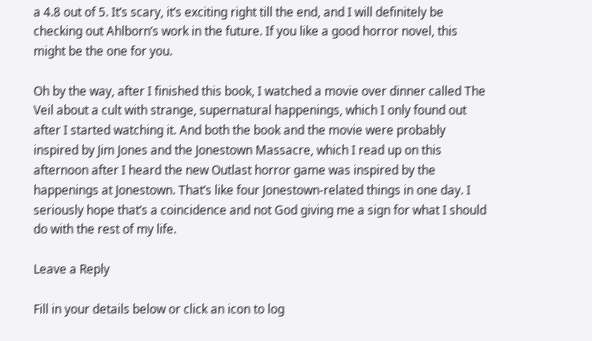a 4.8 out of 5. It’s scary, it’s exciting right till the end, and I will definitely be checking out Ahlborn’s work in the future. If you like a good horror novel, this might be the one for you.

Oh by the way, after I finished this book, I watched a movie over dinner called The Veil about a cult with strange, supernatural happenings, which I only found out after I started watching it. And both the book and the movie were probably inspired by Jim Jones and the Jonestown Massacre, which I read up on this afternoon after I heard the new Outlast horror game was inspired by the happenings at Jonestown. That’s like four Jonestown-related things in one day. I seriously hope that’s a coincidence and not God giving me a sign for what I should do with the rest of my life.

Leave a Reply

Fill in your details below or click an icon to log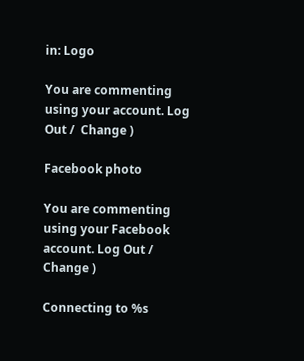in: Logo

You are commenting using your account. Log Out /  Change )

Facebook photo

You are commenting using your Facebook account. Log Out /  Change )

Connecting to %s